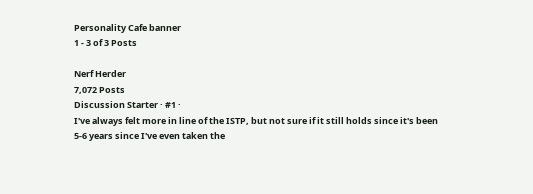Personality Cafe banner
1 - 3 of 3 Posts

Nerf Herder
7,072 Posts
Discussion Starter · #1 ·
I've always felt more in line of the ISTP, but not sure if it still holds since it's been 5-6 years since I've even taken the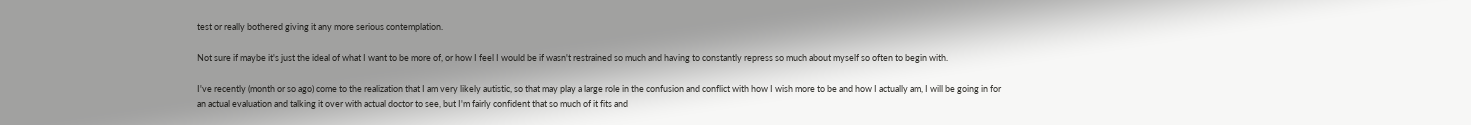test or really bothered giving it any more serious contemplation.

Not sure if maybe it's just the ideal of what I want to be more of, or how I feel I would be if wasn't restrained so much and having to constantly repress so much about myself so often to begin with.

I've recently (month or so ago) come to the realization that I am very likely autistic, so that may play a large role in the confusion and conflict with how I wish more to be and how I actually am, I will be going in for an actual evaluation and talking it over with actual doctor to see, but I'm fairly confident that so much of it fits and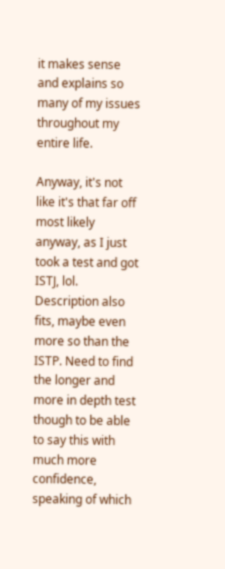it makes sense and explains so many of my issues throughout my entire life.

Anyway, it's not like it's that far off most likely anyway, as I just took a test and got ISTJ, lol. Description also fits, maybe even more so than the ISTP. Need to find the longer and more in depth test though to be able to say this with much more confidence, speaking of which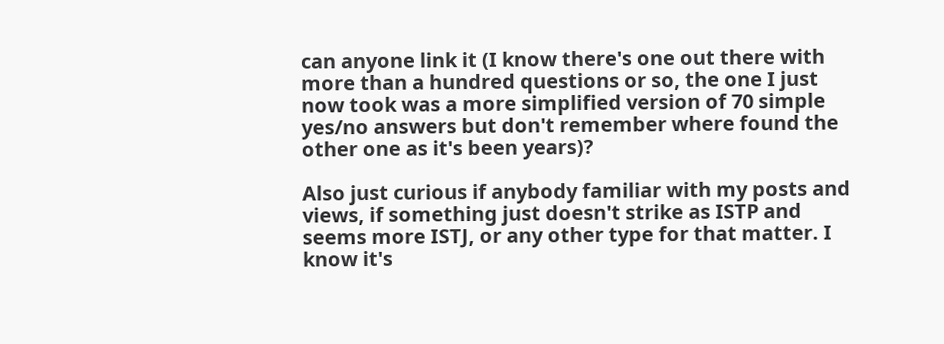can anyone link it (I know there's one out there with more than a hundred questions or so, the one I just now took was a more simplified version of 70 simple yes/no answers but don't remember where found the other one as it's been years)?

Also just curious if anybody familiar with my posts and views, if something just doesn't strike as ISTP and seems more ISTJ, or any other type for that matter. I know it's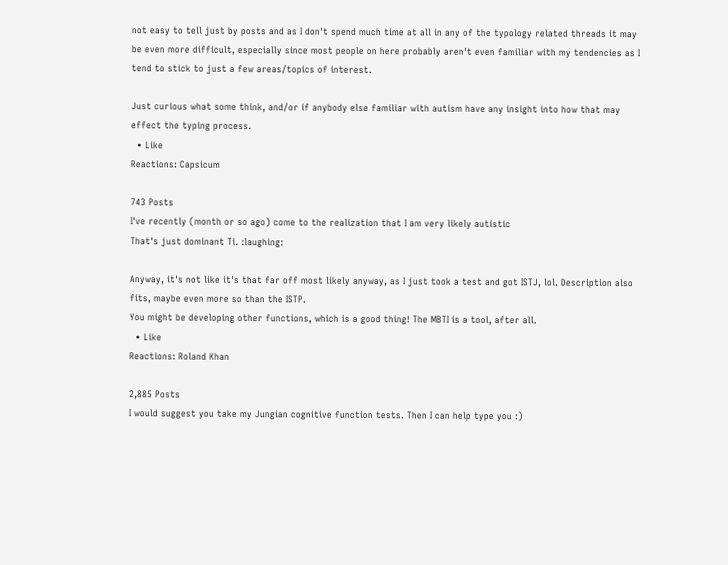not easy to tell just by posts and as I don't spend much time at all in any of the typology related threads it may be even more difficult, especially since most people on here probably aren't even familiar with my tendencies as I tend to stick to just a few areas/topics of interest.

Just curious what some think, and/or if anybody else familiar with autism have any insight into how that may effect the typing process.
  • Like
Reactions: Capsicum

743 Posts
I've recently (month or so ago) come to the realization that I am very likely autistic
That's just dominant Ti. :laughing:

Anyway, it's not like it's that far off most likely anyway, as I just took a test and got ISTJ, lol. Description also fits, maybe even more so than the ISTP.
You might be developing other functions, which is a good thing! The MBTI is a tool, after all.
  • Like
Reactions: Roland Khan

2,885 Posts
I would suggest you take my Jungian cognitive function tests. Then I can help type you :)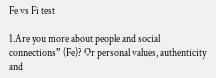Fe vs Fi test

1.Are you more about people and social connections” (Fe)? Or personal values, authenticity and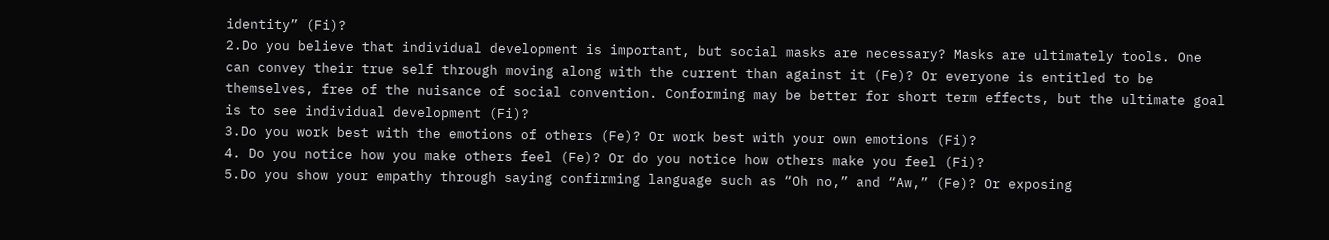identity” (Fi)?
2.Do you believe that individual development is important, but social masks are necessary? Masks are ultimately tools. One can convey their true self through moving along with the current than against it (Fe)? Or everyone is entitled to be themselves, free of the nuisance of social convention. Conforming may be better for short term effects, but the ultimate goal is to see individual development (Fi)?
3.Do you work best with the emotions of others (Fe)? Or work best with your own emotions (Fi)?
4. Do you notice how you make others feel (Fe)? Or do you notice how others make you feel (Fi)?
5.Do you show your empathy through saying confirming language such as “Oh no,” and “Aw,” (Fe)? Or exposing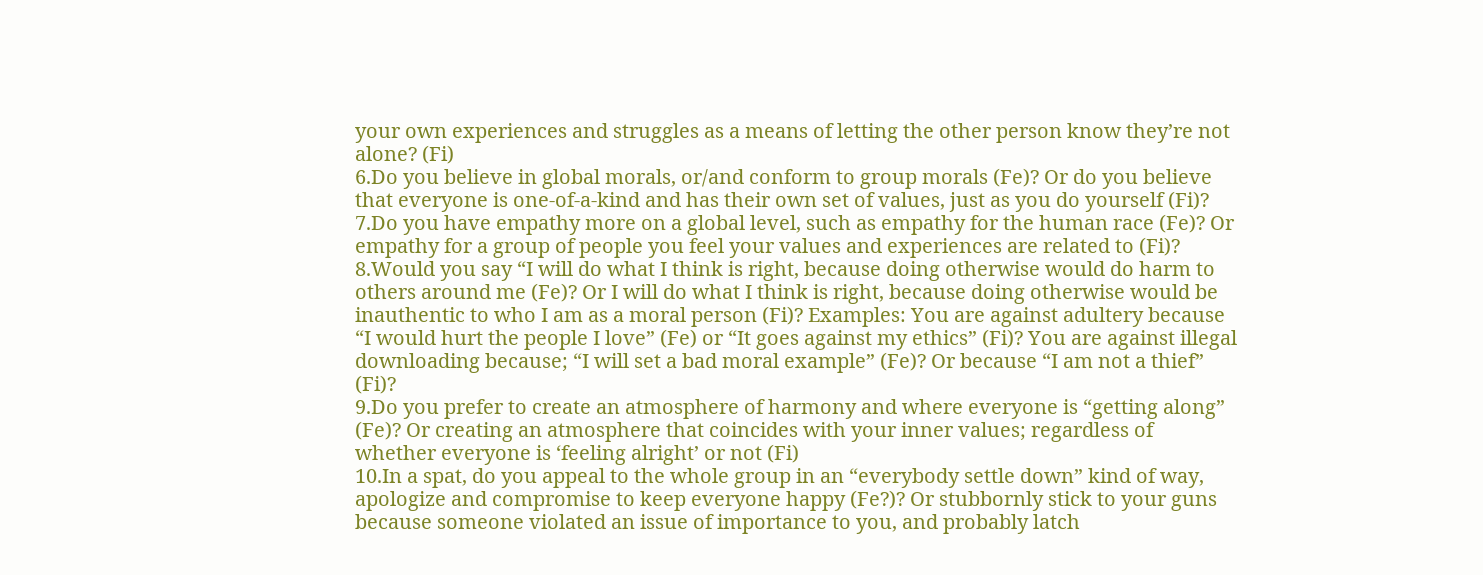your own experiences and struggles as a means of letting the other person know they’re not alone? (Fi)
6.Do you believe in global morals, or/and conform to group morals (Fe)? Or do you believe that everyone is one-of-a-kind and has their own set of values, just as you do yourself (Fi)?
7.Do you have empathy more on a global level, such as empathy for the human race (Fe)? Or empathy for a group of people you feel your values and experiences are related to (Fi)?
8.Would you say “I will do what I think is right, because doing otherwise would do harm to others around me (Fe)? Or I will do what I think is right, because doing otherwise would be inauthentic to who I am as a moral person (Fi)? Examples: You are against adultery because “I would hurt the people I love” (Fe) or “It goes against my ethics” (Fi)? You are against illegal downloading because; “I will set a bad moral example” (Fe)? Or because “I am not a thief” (Fi)?
9.Do you prefer to create an atmosphere of harmony and where everyone is “getting along” (Fe)? Or creating an atmosphere that coincides with your inner values; regardless of whether everyone is ‘feeling alright’ or not (Fi)
10.In a spat, do you appeal to the whole group in an “everybody settle down” kind of way, apologize and compromise to keep everyone happy (Fe?)? Or stubbornly stick to your guns because someone violated an issue of importance to you, and probably latch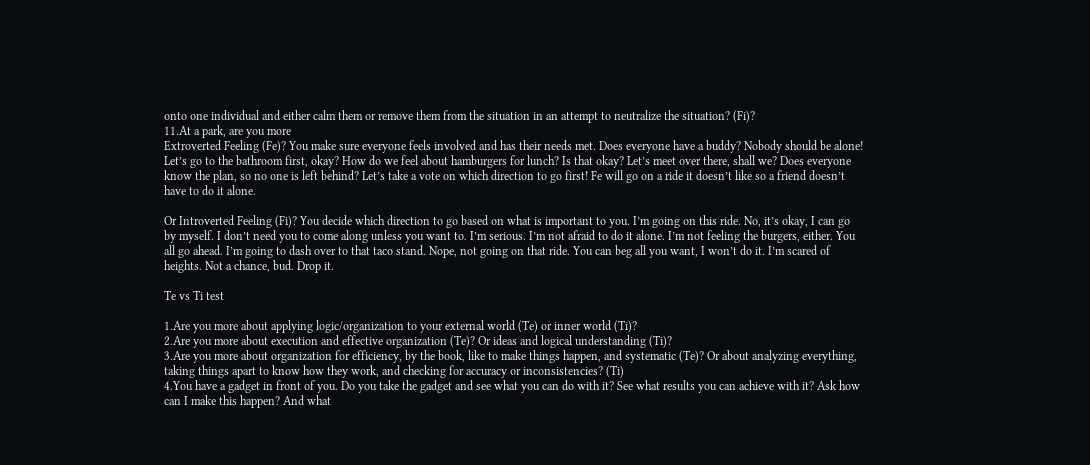onto one individual and either calm them or remove them from the situation in an attempt to neutralize the situation? (Fi)?
11.At a park, are you more
Extroverted Feeling (Fe)? You make sure everyone feels involved and has their needs met. Does everyone have a buddy? Nobody should be alone! Let’s go to the bathroom first, okay? How do we feel about hamburgers for lunch? Is that okay? Let’s meet over there, shall we? Does everyone know the plan, so no one is left behind? Let’s take a vote on which direction to go first! Fe will go on a ride it doesn’t like so a friend doesn’t have to do it alone.

Or Introverted Feeling (Fi)? You decide which direction to go based on what is important to you. I’m going on this ride. No, it’s okay, I can go by myself. I don’t need you to come along unless you want to. I’m serious. I’m not afraid to do it alone. I’m not feeling the burgers, either. You all go ahead. I’m going to dash over to that taco stand. Nope, not going on that ride. You can beg all you want, I won’t do it. I’m scared of heights. Not a chance, bud. Drop it.

Te vs Ti test

1.Are you more about applying logic/organization to your external world (Te) or inner world (Ti)?
2.Are you more about execution and effective organization (Te)? Or ideas and logical understanding (Ti)?
3.Are you more about organization for efficiency, by the book, like to make things happen, and systematic (Te)? Or about analyzing everything, taking things apart to know how they work, and checking for accuracy or inconsistencies? (Ti)
4.You have a gadget in front of you. Do you take the gadget and see what you can do with it? See what results you can achieve with it? Ask how can I make this happen? And what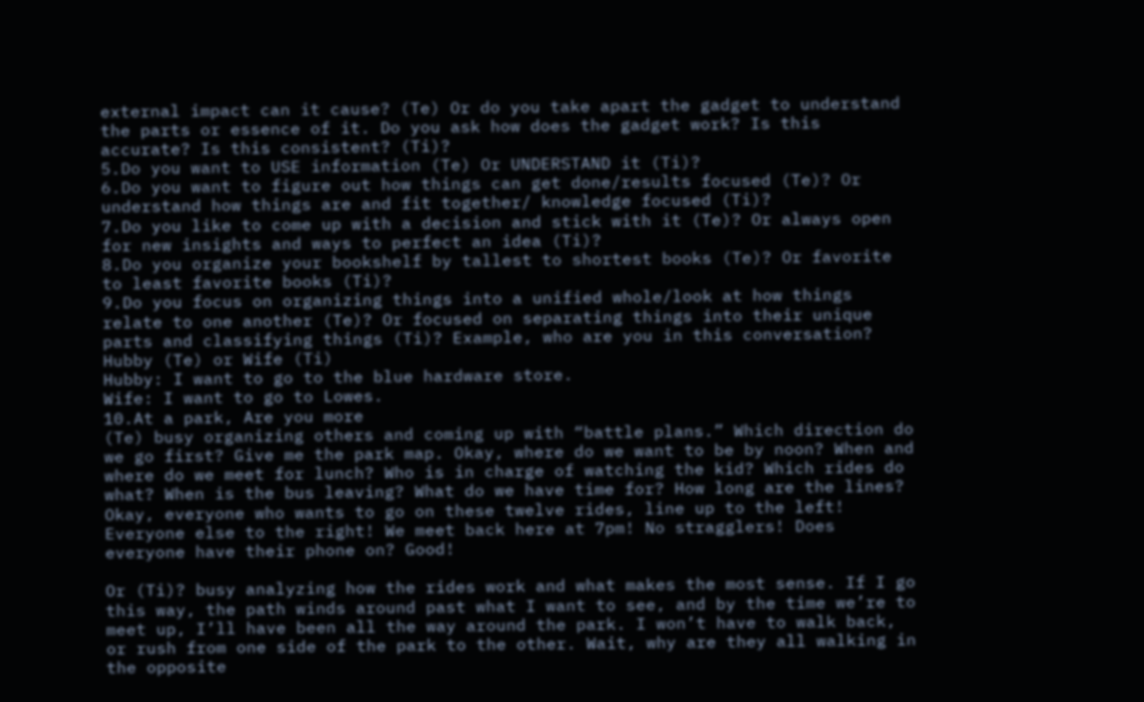external impact can it cause? (Te) Or do you take apart the gadget to understand the parts or essence of it. Do you ask how does the gadget work? Is this accurate? Is this consistent? (Ti)?
5.Do you want to USE information (Te) Or UNDERSTAND it (Ti)?
6.Do you want to figure out how things can get done/results focused (Te)? Or understand how things are and fit together/ knowledge focused (Ti)?
7.Do you like to come up with a decision and stick with it (Te)? Or always open for new insights and ways to perfect an idea (Ti)?
8.Do you organize your bookshelf by tallest to shortest books (Te)? Or favorite to least favorite books (Ti)?
9.Do you focus on organizing things into a unified whole/look at how things relate to one another (Te)? Or focused on separating things into their unique parts and classifying things (Ti)? Example, who are you in this conversation? Hubby (Te) or Wife (Ti)
Hubby: I want to go to the blue hardware store.
Wife: I want to go to Lowes.
10.At a park, Are you more
(Te) busy organizing others and coming up with “battle plans.” Which direction do we go first? Give me the park map. Okay, where do we want to be by noon? When and where do we meet for lunch? Who is in charge of watching the kid? Which rides do what? When is the bus leaving? What do we have time for? How long are the lines? Okay, everyone who wants to go on these twelve rides, line up to the left! Everyone else to the right! We meet back here at 7pm! No stragglers! Does everyone have their phone on? Good!

Or (Ti)? busy analyzing how the rides work and what makes the most sense. If I go this way, the path winds around past what I want to see, and by the time we’re to meet up, I’ll have been all the way around the park. I won’t have to walk back, or rush from one side of the park to the other. Wait, why are they all walking in the opposite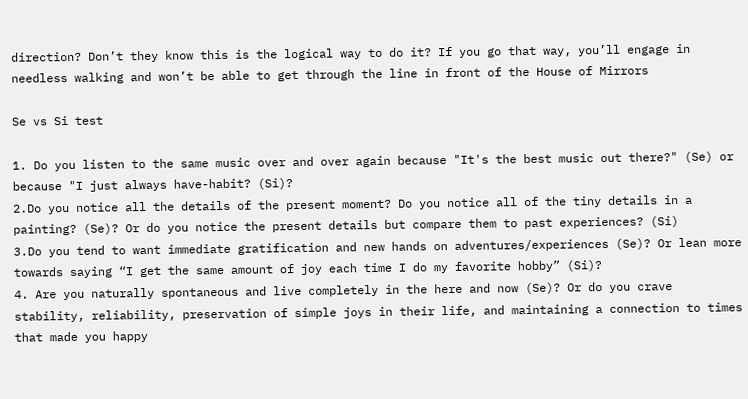direction? Don’t they know this is the logical way to do it? If you go that way, you’ll engage in needless walking and won’t be able to get through the line in front of the House of Mirrors

Se vs Si test

1. Do you listen to the same music over and over again because "It's the best music out there?" (Se) or because "I just always have-habit? (Si)?
2.Do you notice all the details of the present moment? Do you notice all of the tiny details in a painting? (Se)? Or do you notice the present details but compare them to past experiences? (Si)
3.Do you tend to want immediate gratification and new hands on adventures/experiences (Se)? Or lean more towards saying “I get the same amount of joy each time I do my favorite hobby” (Si)?
4. Are you naturally spontaneous and live completely in the here and now (Se)? Or do you crave stability, reliability, preservation of simple joys in their life, and maintaining a connection to times that made you happy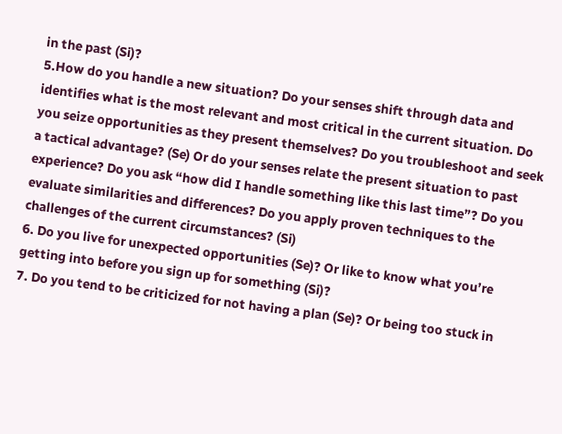in the past (Si)?
5.How do you handle a new situation? Do your senses shift through data and identifies what is the most relevant and most critical in the current situation. Do you seize opportunities as they present themselves? Do you troubleshoot and seek a tactical advantage? (Se) Or do your senses relate the present situation to past experience? Do you ask “how did I handle something like this last time”? Do you evaluate similarities and differences? Do you apply proven techniques to the challenges of the current circumstances? (Si)
6. Do you live for unexpected opportunities (Se)? Or like to know what you’re getting into before you sign up for something (Si)?
7. Do you tend to be criticized for not having a plan (Se)? Or being too stuck in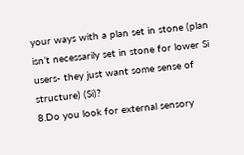your ways with a plan set in stone (plan isn’t necessarily set in stone for lower Si users- they just want some sense of structure) (Si)?
8.Do you look for external sensory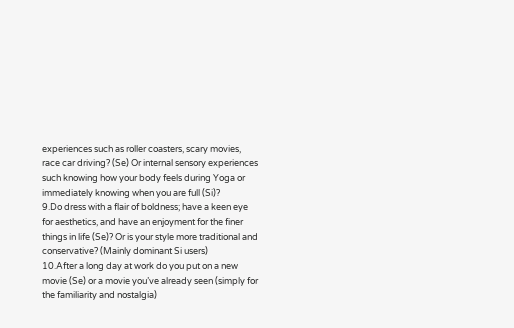experiences such as roller coasters, scary movies, race car driving? (Se) Or internal sensory experiences such knowing how your body feels during Yoga or immediately knowing when you are full (Si)?
9.Do dress with a flair of boldness; have a keen eye for aesthetics, and have an enjoyment for the finer things in life (Se)? Or is your style more traditional and conservative? (Mainly dominant Si users)
10.After a long day at work do you put on a new movie (Se) or a movie you’ve already seen (simply for the familiarity and nostalgia)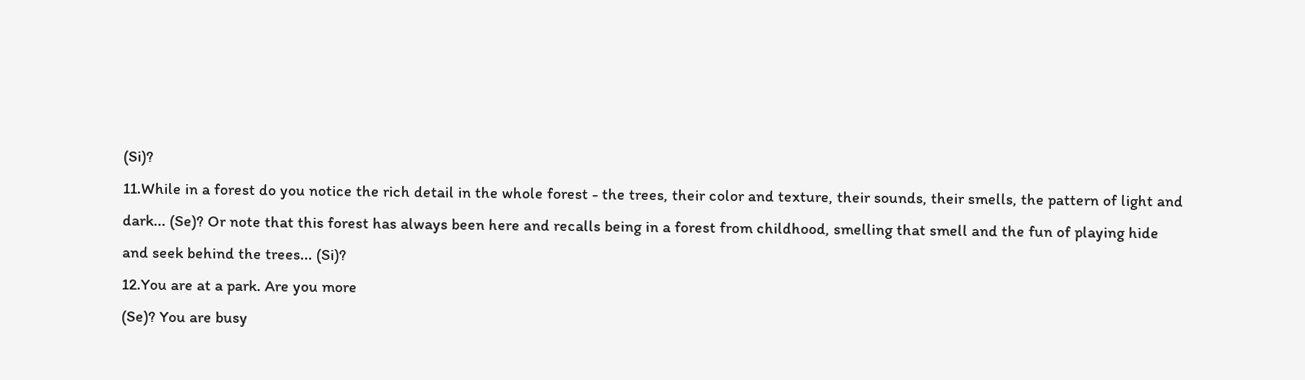(Si)?
11.While in a forest do you notice the rich detail in the whole forest - the trees, their color and texture, their sounds, their smells, the pattern of light and dark... (Se)? Or note that this forest has always been here and recalls being in a forest from childhood, smelling that smell and the fun of playing hide and seek behind the trees... (Si)?
12.You are at a park. Are you more
(Se)? You are busy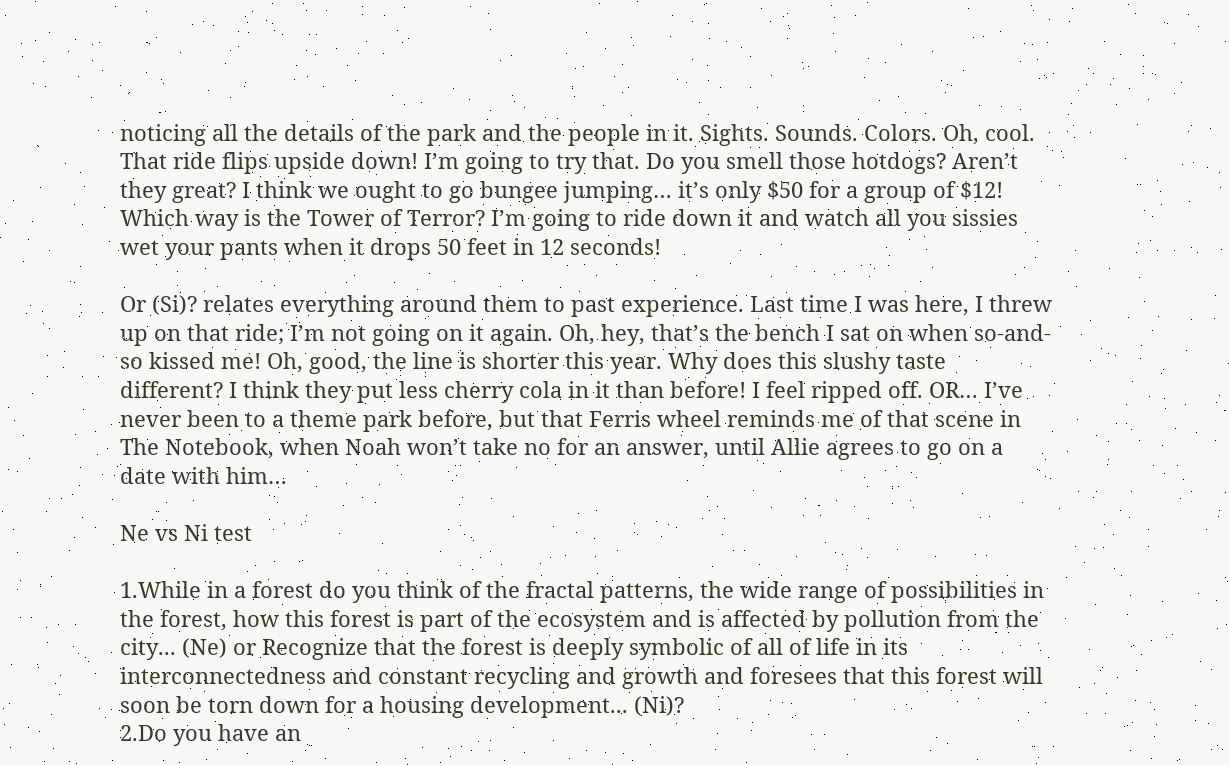noticing all the details of the park and the people in it. Sights. Sounds. Colors. Oh, cool. That ride flips upside down! I’m going to try that. Do you smell those hotdogs? Aren’t they great? I think we ought to go bungee jumping… it’s only $50 for a group of $12! Which way is the Tower of Terror? I’m going to ride down it and watch all you sissies wet your pants when it drops 50 feet in 12 seconds!

Or (Si)? relates everything around them to past experience. Last time I was here, I threw up on that ride; I’m not going on it again. Oh, hey, that’s the bench I sat on when so-and-so kissed me! Oh, good, the line is shorter this year. Why does this slushy taste different? I think they put less cherry cola in it than before! I feel ripped off. OR… I’ve never been to a theme park before, but that Ferris wheel reminds me of that scene in The Notebook, when Noah won’t take no for an answer, until Allie agrees to go on a date with him…

Ne vs Ni test

1.While in a forest do you think of the fractal patterns, the wide range of possibilities in the forest, how this forest is part of the ecosystem and is affected by pollution from the city... (Ne) or Recognize that the forest is deeply symbolic of all of life in its interconnectedness and constant recycling and growth and foresees that this forest will soon be torn down for a housing development... (Ni)?
2.Do you have an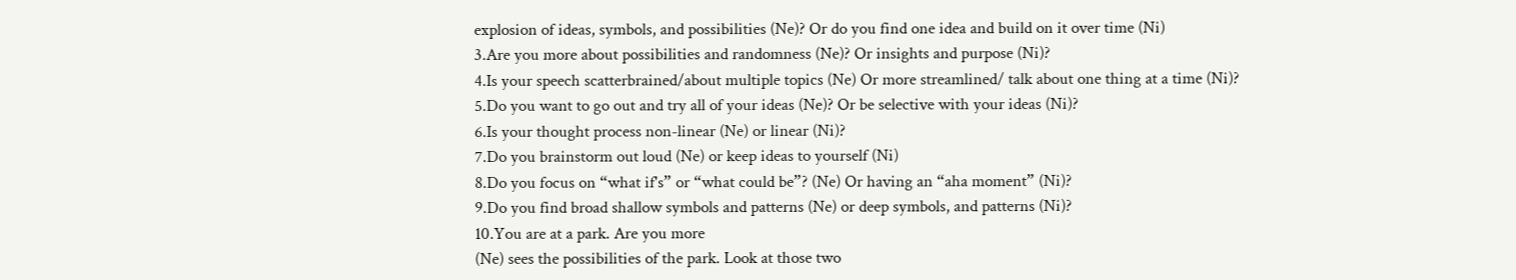explosion of ideas, symbols, and possibilities (Ne)? Or do you find one idea and build on it over time (Ni)
3.Are you more about possibilities and randomness (Ne)? Or insights and purpose (Ni)?
4.Is your speech scatterbrained/about multiple topics (Ne) Or more streamlined/ talk about one thing at a time (Ni)?
5.Do you want to go out and try all of your ideas (Ne)? Or be selective with your ideas (Ni)?
6.Is your thought process non-linear (Ne) or linear (Ni)?
7.Do you brainstorm out loud (Ne) or keep ideas to yourself (Ni)
8.Do you focus on “what if's” or “what could be”? (Ne) Or having an “aha moment” (Ni)?
9.Do you find broad shallow symbols and patterns (Ne) or deep symbols, and patterns (Ni)?
10.You are at a park. Are you more
(Ne) sees the possibilities of the park. Look at those two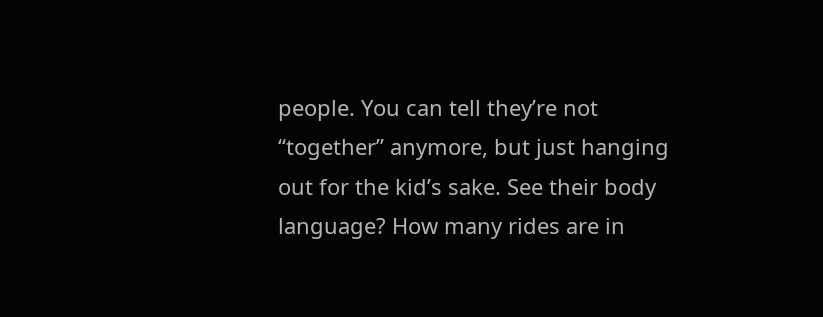people. You can tell they’re not “together” anymore, but just hanging out for the kid’s sake. See their body language? How many rides are in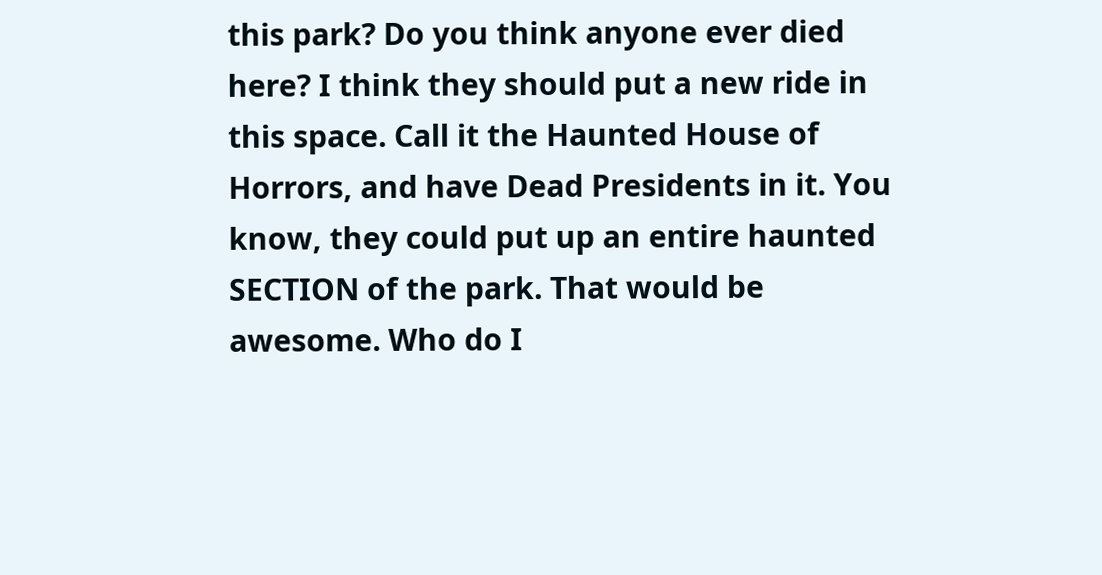this park? Do you think anyone ever died here? I think they should put a new ride in this space. Call it the Haunted House of Horrors, and have Dead Presidents in it. You know, they could put up an entire haunted SECTION of the park. That would be awesome. Who do I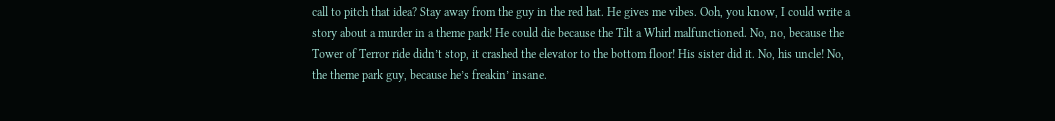call to pitch that idea? Stay away from the guy in the red hat. He gives me vibes. Ooh, you know, I could write a story about a murder in a theme park! He could die because the Tilt a Whirl malfunctioned. No, no, because the Tower of Terror ride didn’t stop, it crashed the elevator to the bottom floor! His sister did it. No, his uncle! No, the theme park guy, because he’s freakin’ insane.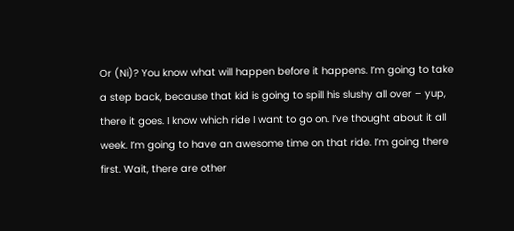Or (Ni)? You know what will happen before it happens. I’m going to take a step back, because that kid is going to spill his slushy all over – yup, there it goes. I know which ride I want to go on. I’ve thought about it all week. I’m going to have an awesome time on that ride. I’m going there first. Wait, there are other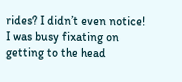rides? I didn’t even notice! I was busy fixating on getting to the head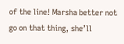of the line! Marsha better not go on that thing, she’ll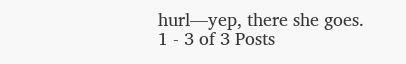hurl—yep, there she goes.
1 - 3 of 3 Posts